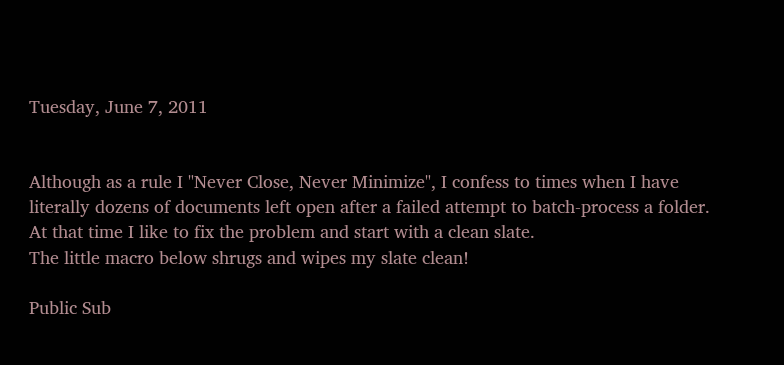Tuesday, June 7, 2011


Although as a rule I "Never Close, Never Minimize", I confess to times when I have literally dozens of documents left open after a failed attempt to batch-process a folder.
At that time I like to fix the problem and start with a clean slate.
The little macro below shrugs and wipes my slate clean!

Public Sub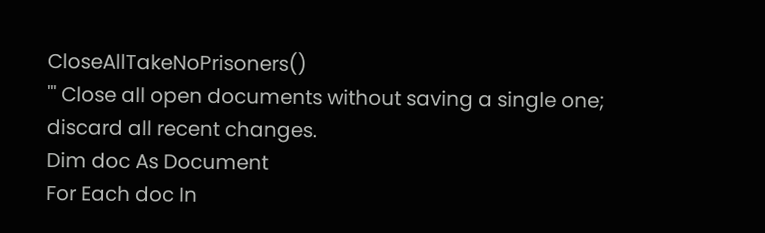CloseAllTakeNoPrisoners()
''' Close all open documents without saving a single one; discard all recent changes.
Dim doc As Document
For Each doc In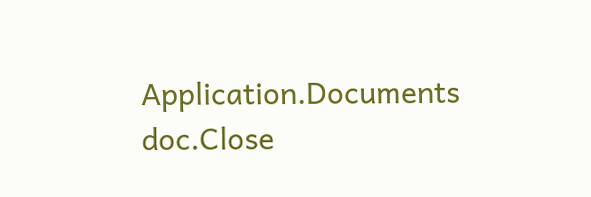Application.Documents
doc.Close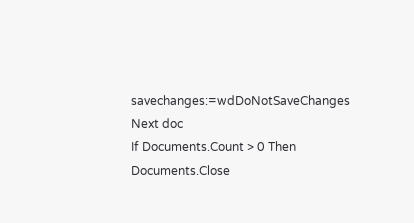savechanges:=wdDoNotSaveChanges
Next doc
If Documents.Count > 0 Then
Documents.Close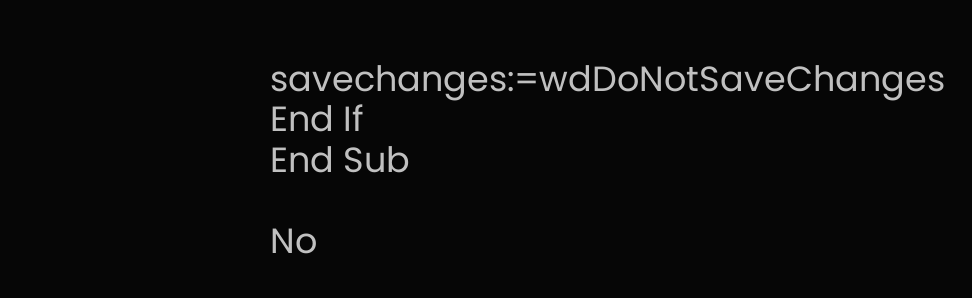savechanges:=wdDoNotSaveChanges
End If
End Sub

No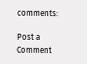comments:

Post a Comment